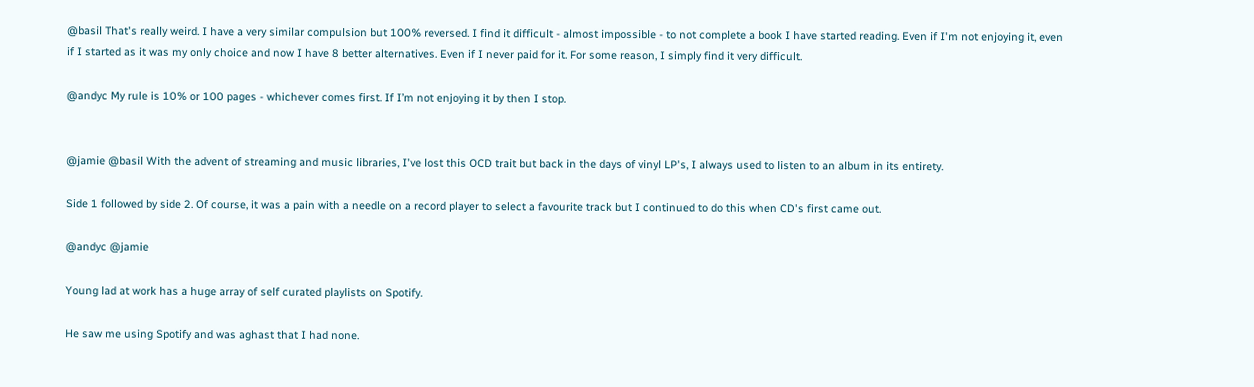@basil That's really weird. I have a very similar compulsion but 100% reversed. I find it difficult - almost impossible - to not complete a book I have started reading. Even if I'm not enjoying it, even if I started as it was my only choice and now I have 8 better alternatives. Even if I never paid for it. For some reason, I simply find it very difficult.

@andyc My rule is 10% or 100 pages - whichever comes first. If I’m not enjoying it by then I stop.


@jamie @basil With the advent of streaming and music libraries, I've lost this OCD trait but back in the days of vinyl LP's, I always used to listen to an album in its entirety.

Side 1 followed by side 2. Of course, it was a pain with a needle on a record player to select a favourite track but I continued to do this when CD's first came out.

@andyc @jamie

Young lad at work has a huge array of self curated playlists on Spotify.

He saw me using Spotify and was aghast that I had none.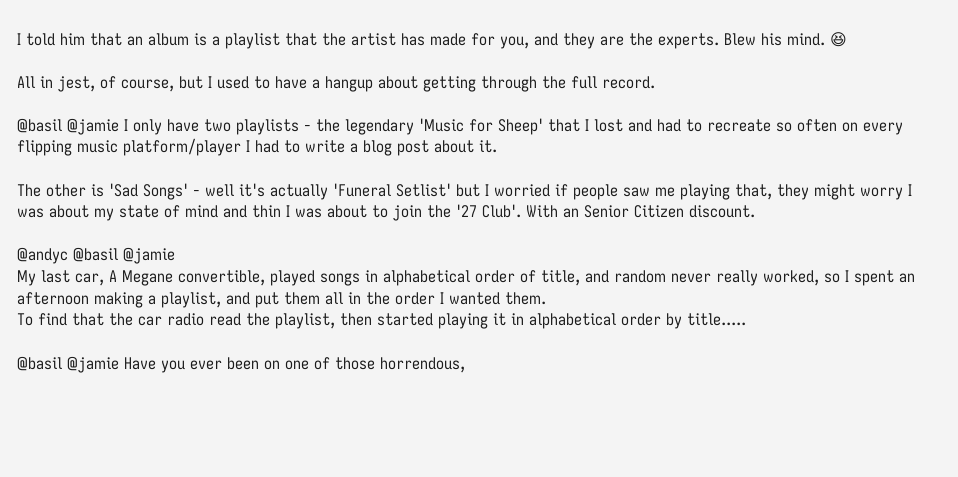I told him that an album is a playlist that the artist has made for you, and they are the experts. Blew his mind. 😆

All in jest, of course, but I used to have a hangup about getting through the full record.

@basil @jamie I only have two playlists - the legendary 'Music for Sheep' that I lost and had to recreate so often on every flipping music platform/player I had to write a blog post about it.

The other is 'Sad Songs' - well it's actually 'Funeral Setlist' but I worried if people saw me playing that, they might worry I was about my state of mind and thin I was about to join the '27 Club'. With an Senior Citizen discount.

@andyc @basil @jamie
My last car, A Megane convertible, played songs in alphabetical order of title, and random never really worked, so I spent an afternoon making a playlist, and put them all in the order I wanted them.
To find that the car radio read the playlist, then started playing it in alphabetical order by title.....

@basil @jamie Have you ever been on one of those horrendous,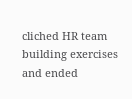cliched HR team building exercises and ended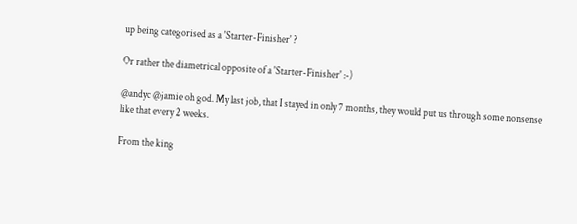up being categorised as a 'Starter-Finisher' ?

Or rather the diametrical opposite of a 'Starter-Finisher' :-)

@andyc @jamie oh god. My last job, that I stayed in only 7 months, they would put us through some nonsense like that every 2 weeks.

From the king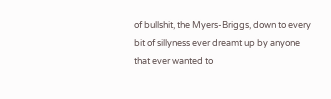of bullshit, the Myers-Briggs, down to every bit of sillyness ever dreamt up by anyone that ever wanted to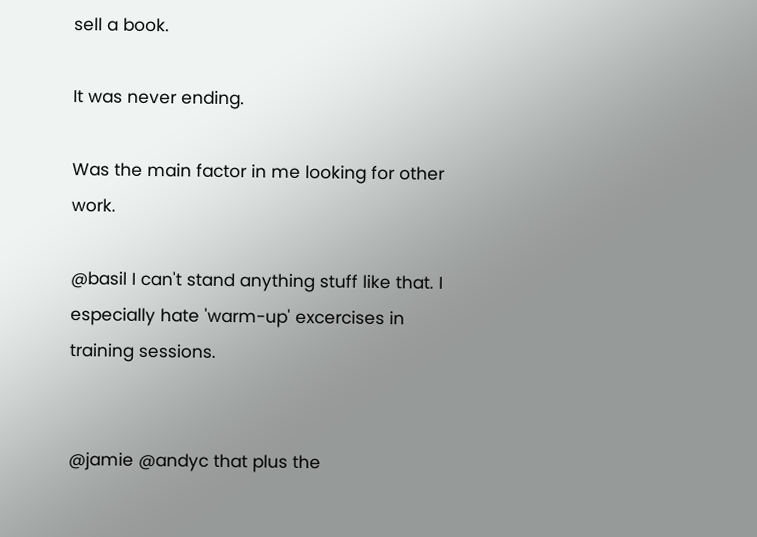sell a book.

It was never ending.

Was the main factor in me looking for other work.

@basil I can't stand anything stuff like that. I especially hate 'warm-up' excercises in training sessions.


@jamie @andyc that plus the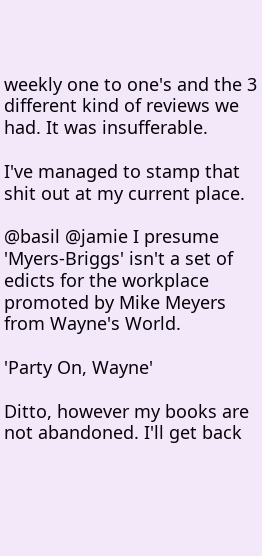weekly one to one's and the 3 different kind of reviews we had. It was insufferable.

I've managed to stamp that shit out at my current place.

@basil @jamie I presume 'Myers-Briggs' isn't a set of edicts for the workplace promoted by Mike Meyers from Wayne's World.

'Party On, Wayne'

Ditto, however my books are not abandoned. I'll get back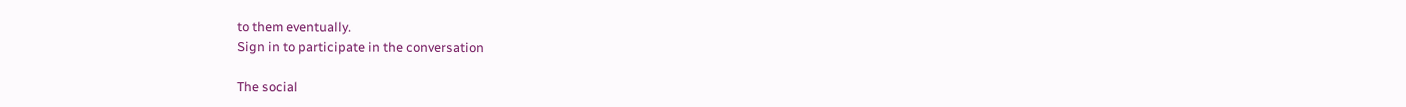to them eventually.
Sign in to participate in the conversation

The social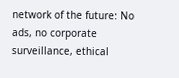network of the future: No ads, no corporate surveillance, ethical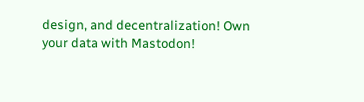design, and decentralization! Own your data with Mastodon!